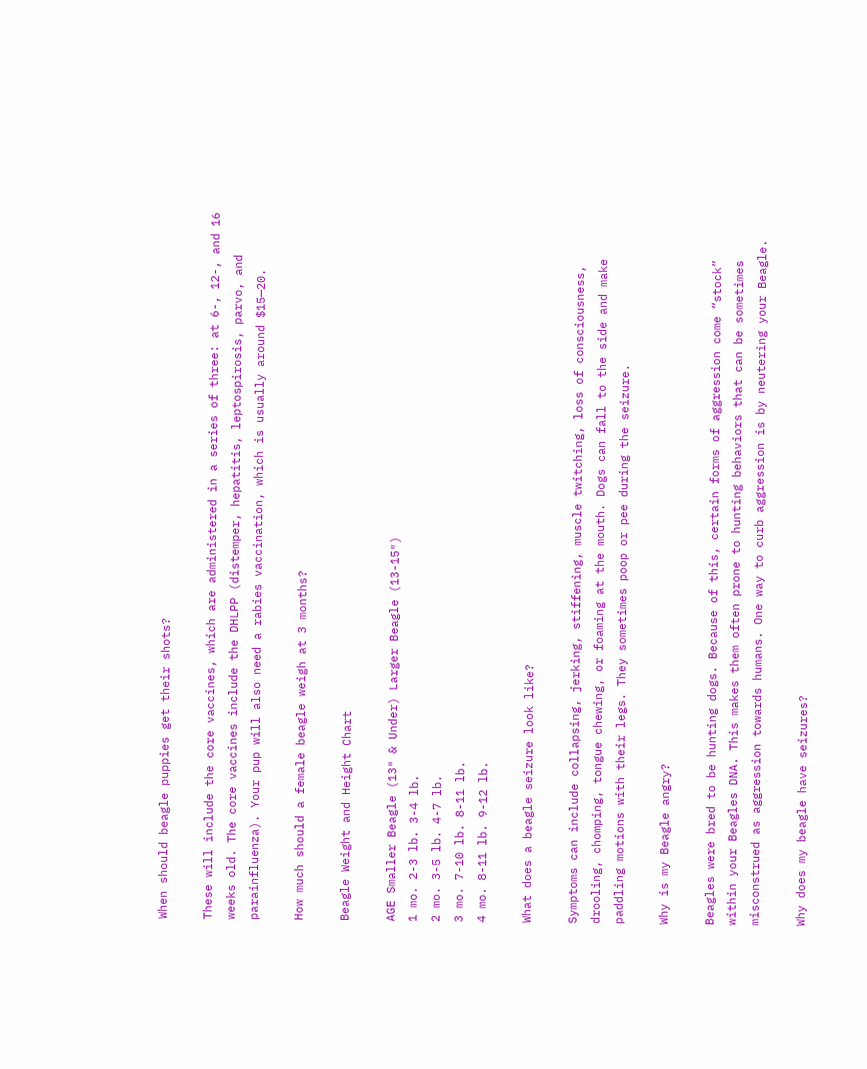When should beagle puppies get their shots?

These will include the core vaccines, which are administered in a series of three: at 6-, 12-, and 16 weeks old. The core vaccines include the DHLPP (distemper, hepatitis, leptospirosis, parvo, and parainfluenza). Your pup will also need a rabies vaccination, which is usually around $15—20.

How much should a female beagle weigh at 3 months?

Beagle Weight and Height Chart

AGE Smaller Beagle (13″ & Under) Larger Beagle (13-15″)
1 mo. 2-3 lb. 3-4 lb.
2 mo. 3-5 lb. 4-7 lb.
3 mo. 7-10 lb. 8-11 lb.
4 mo. 8-11 lb. 9-12 lb.

What does a beagle seizure look like?

Symptoms can include collapsing, jerking, stiffening, muscle twitching, loss of consciousness, drooling, chomping, tongue chewing, or foaming at the mouth. Dogs can fall to the side and make paddling motions with their legs. They sometimes poop or pee during the seizure.

Why is my Beagle angry?

Beagles were bred to be hunting dogs. Because of this, certain forms of aggression come “stock” within your Beagles DNA. This makes them often prone to hunting behaviors that can be sometimes misconstrued as aggression towards humans. One way to curb aggression is by neutering your Beagle.

Why does my beagle have seizures?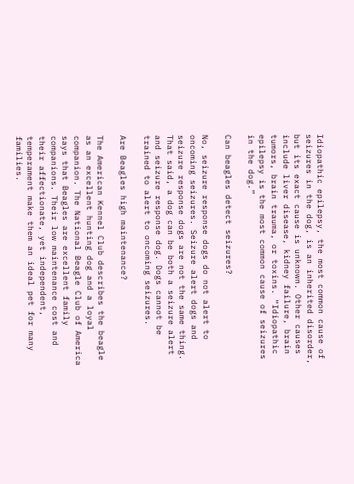Idiopathic epilepsy, the most common cause of seizures in the dog, is an inherited disorder, but its exact cause is unknown. Other causes include liver disease, kidney failure, brain tumors, brain trauma, or toxins. “Idiopathic epilepsy is the most common cause of seizures in the dog.”

Can beagles detect seizures?

No, seizure response dogs do not alert to oncoming seizures. Seizure alert dogs and seizure response dogs are not the same thing. That said, a dog can be both a seizure alert and seizure response dog. Dogs cannot be trained to alert to oncoming seizures.

Are Beagles high maintenance?

The American Kennel Club describes the beagle as an excellent hunting dog and a loyal companion. The National Beagle Club of America says that Beagles are excellent family companions. Their low maintenance cost and their affectionate, yet independent, temperament make them an ideal pet for many families.